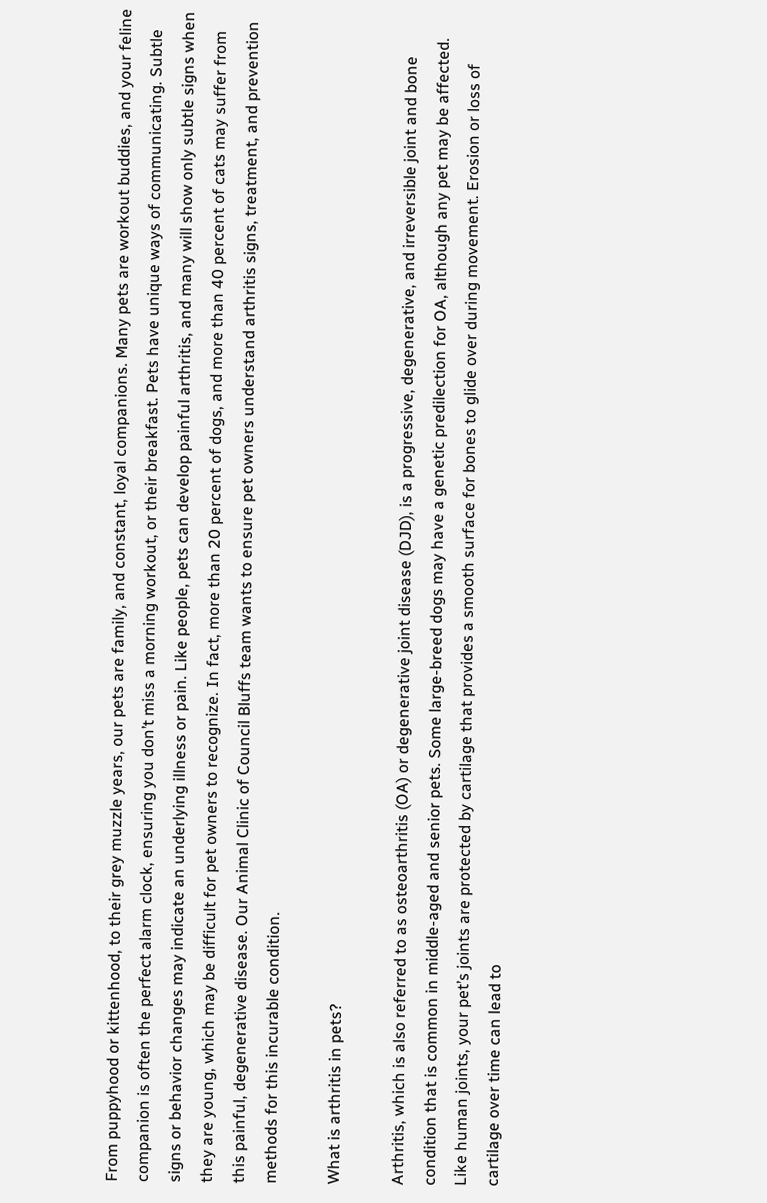From puppyhood or kittenhood, to their grey muzzle years, our pets are family, and constant, loyal companions. Many pets are workout buddies, and your feline companion is often the perfect alarm clock, ensuring you don’t miss a morning workout, or their breakfast. Pets have unique ways of communicating. Subtle signs or behavior changes may indicate an underlying illness or pain. Like people, pets can develop painful arthritis, and many will show only subtle signs when they are young, which may be difficult for pet owners to recognize. In fact, more than 20 percent of dogs, and more than 40 percent of cats may suffer from this painful, degenerative disease. Our Animal Clinic of Council Bluffs team wants to ensure pet owners understand arthritis signs, treatment, and prevention methods for this incurable condition.

What is arthritis in pets?

Arthritis, which is also referred to as osteoarthritis (OA) or degenerative joint disease (DJD), is a progressive, degenerative, and irreversible joint and bone condition that is common in middle-aged and senior pets. Some large-breed dogs may have a genetic predilection for OA, although any pet may be affected. Like human joints, your pet’s joints are protected by cartilage that provides a smooth surface for bones to glide over during movement. Erosion or loss of cartilage over time can lead to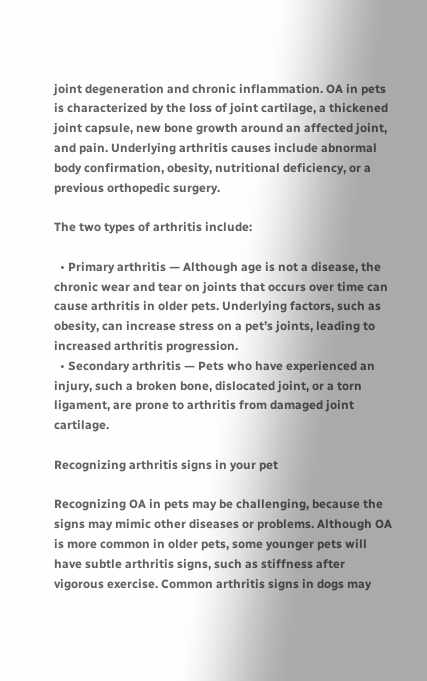joint degeneration and chronic inflammation. OA in pets is characterized by the loss of joint cartilage, a thickened joint capsule, new bone growth around an affected joint, and pain. Underlying arthritis causes include abnormal body confirmation, obesity, nutritional deficiency, or a previous orthopedic surgery.

The two types of arthritis include:

  • Primary arthritis — Although age is not a disease, the chronic wear and tear on joints that occurs over time can cause arthritis in older pets. Underlying factors, such as obesity, can increase stress on a pet’s joints, leading to increased arthritis progression.
  • Secondary arthritis — Pets who have experienced an injury, such a broken bone, dislocated joint, or a torn ligament, are prone to arthritis from damaged joint cartilage.

Recognizing arthritis signs in your pet

Recognizing OA in pets may be challenging, because the signs may mimic other diseases or problems. Although OA is more common in older pets, some younger pets will have subtle arthritis signs, such as stiffness after vigorous exercise. Common arthritis signs in dogs may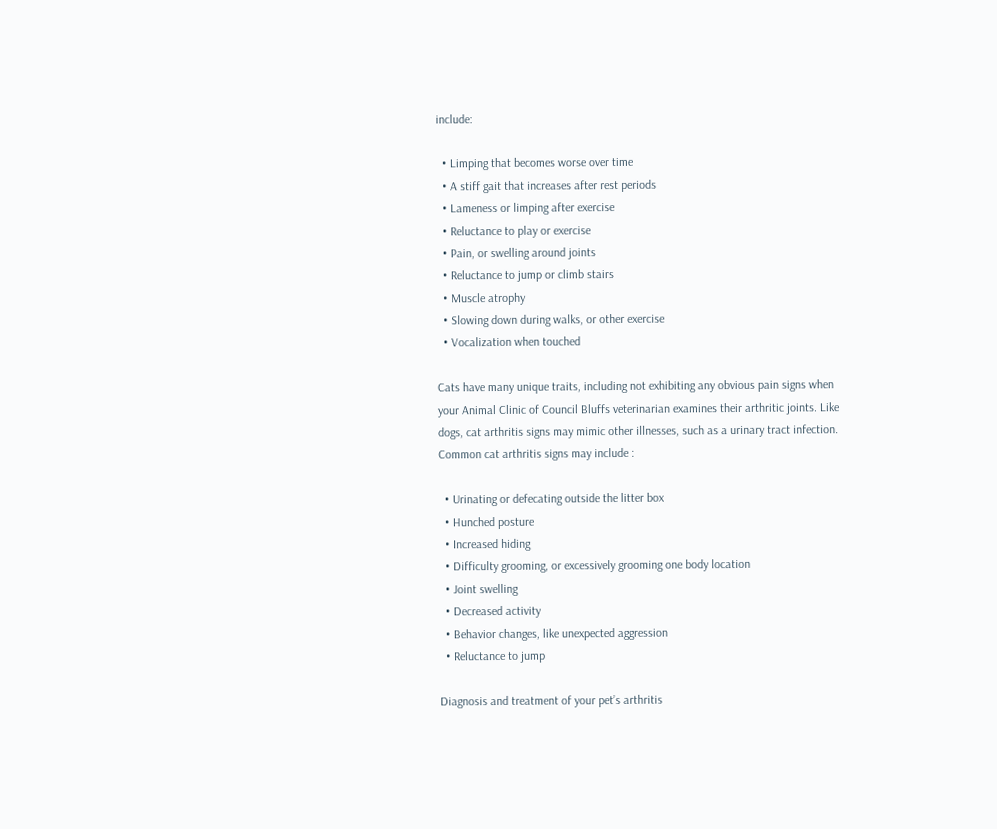include:

  • Limping that becomes worse over time
  • A stiff gait that increases after rest periods
  • Lameness or limping after exercise
  • Reluctance to play or exercise
  • Pain, or swelling around joints
  • Reluctance to jump or climb stairs
  • Muscle atrophy
  • Slowing down during walks, or other exercise
  • Vocalization when touched

Cats have many unique traits, including not exhibiting any obvious pain signs when your Animal Clinic of Council Bluffs veterinarian examines their arthritic joints. Like dogs, cat arthritis signs may mimic other illnesses, such as a urinary tract infection. Common cat arthritis signs may include :

  • Urinating or defecating outside the litter box
  • Hunched posture
  • Increased hiding
  • Difficulty grooming, or excessively grooming one body location
  • Joint swelling
  • Decreased activity
  • Behavior changes, like unexpected aggression
  • Reluctance to jump

Diagnosis and treatment of your pet’s arthritis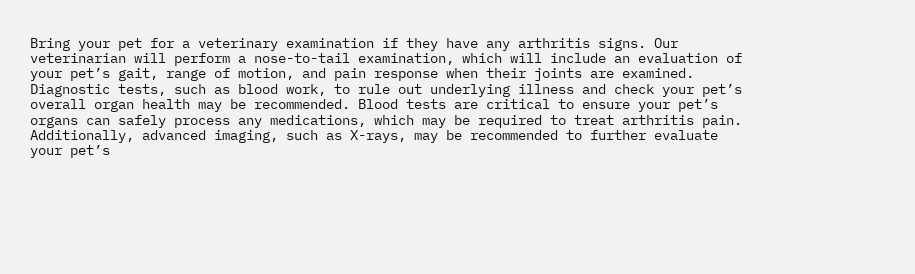Bring your pet for a veterinary examination if they have any arthritis signs. Our veterinarian will perform a nose-to-tail examination, which will include an evaluation of your pet’s gait, range of motion, and pain response when their joints are examined. Diagnostic tests, such as blood work, to rule out underlying illness and check your pet’s overall organ health may be recommended. Blood tests are critical to ensure your pet’s organs can safely process any medications, which may be required to treat arthritis pain. Additionally, advanced imaging, such as X-rays, may be recommended to further evaluate your pet’s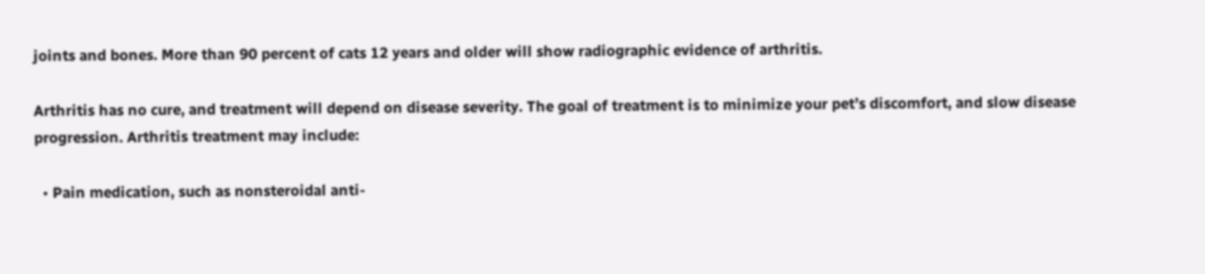joints and bones. More than 90 percent of cats 12 years and older will show radiographic evidence of arthritis.

Arthritis has no cure, and treatment will depend on disease severity. The goal of treatment is to minimize your pet’s discomfort, and slow disease progression. Arthritis treatment may include:

  • Pain medication, such as nonsteroidal anti-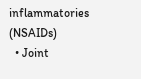inflammatories (NSAIDs)
  • Joint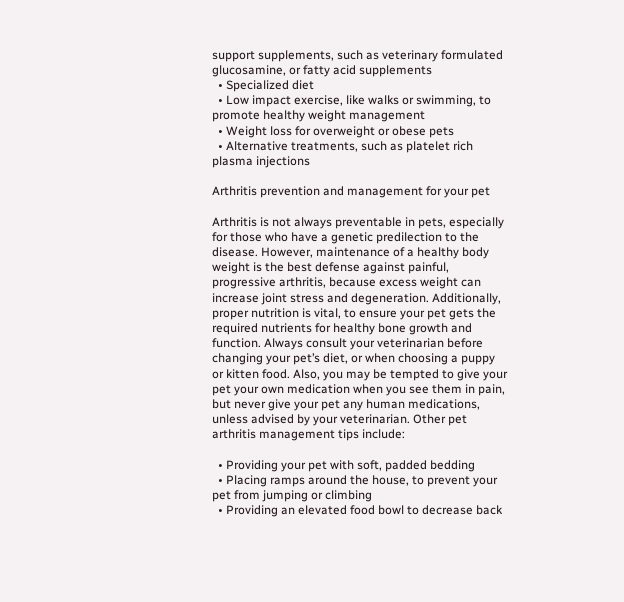support supplements, such as veterinary formulated glucosamine, or fatty acid supplements
  • Specialized diet
  • Low impact exercise, like walks or swimming, to promote healthy weight management
  • Weight loss for overweight or obese pets
  • Alternative treatments, such as platelet rich plasma injections

Arthritis prevention and management for your pet

Arthritis is not always preventable in pets, especially for those who have a genetic predilection to the disease. However, maintenance of a healthy body weight is the best defense against painful, progressive arthritis, because excess weight can increase joint stress and degeneration. Additionally, proper nutrition is vital, to ensure your pet gets the required nutrients for healthy bone growth and function. Always consult your veterinarian before changing your pet’s diet, or when choosing a puppy or kitten food. Also, you may be tempted to give your pet your own medication when you see them in pain, but never give your pet any human medications, unless advised by your veterinarian. Other pet arthritis management tips include:

  • Providing your pet with soft, padded bedding
  • Placing ramps around the house, to prevent your pet from jumping or climbing
  • Providing an elevated food bowl to decrease back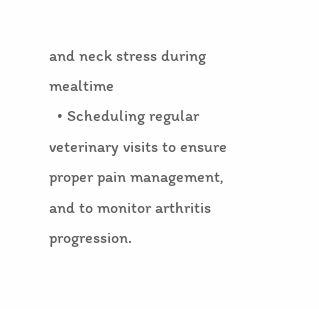and neck stress during mealtime
  • Scheduling regular veterinary visits to ensure proper pain management, and to monitor arthritis progression.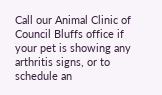Call our Animal Clinic of Council Bluffs office if your pet is showing any arthritis signs, or to schedule an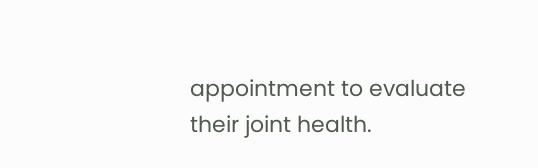appointment to evaluate their joint health.